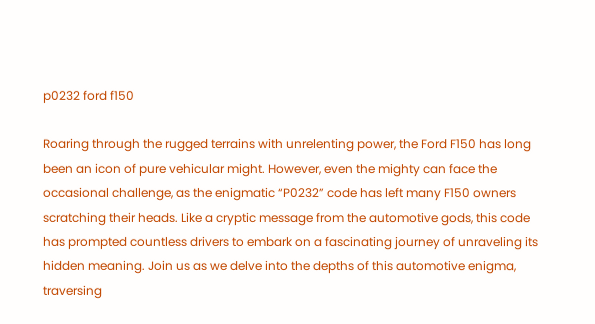p0232 ford f150

Roaring through the rugged terrains with unrelenting power, the Ford F150 has long been an icon of pure vehicular might. However, even the mighty can face the occasional challenge, as the enigmatic “P0232” code has left many F150 owners scratching their heads. Like a cryptic message from the automotive gods, this code has prompted countless drivers to embark on a fascinating journey of unraveling its hidden meaning. Join us as we delve into the depths of this automotive enigma, traversing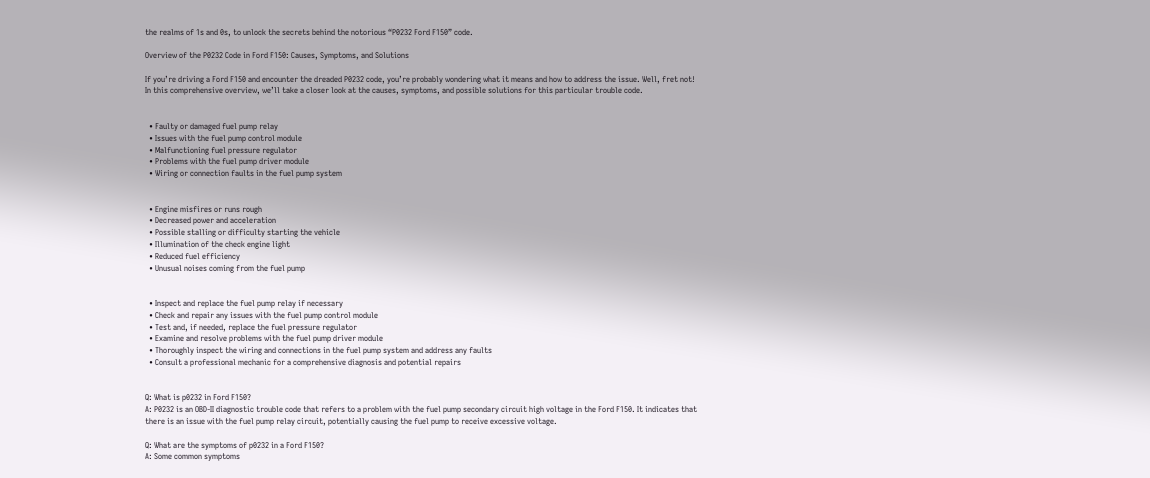the realms of 1s and 0s, to unlock the secrets behind the notorious “P0232 Ford F150” code.

Overview of the P0232 Code in Ford F150: Causes, Symptoms, and Solutions

If you’re driving a Ford F150 and encounter the dreaded P0232 code, you’re probably wondering what it means and how to address the issue. Well, fret not! In this comprehensive overview, we’ll take a closer look at the causes, symptoms, and possible solutions for this particular trouble code.


  • Faulty or damaged fuel pump relay
  • Issues with the fuel pump control module
  • Malfunctioning fuel pressure regulator
  • Problems with the fuel pump driver module
  • Wiring or connection faults in the fuel pump system


  • Engine misfires or runs rough
  • Decreased power and acceleration
  • Possible stalling or difficulty starting the vehicle
  • Illumination of the check engine light
  • Reduced fuel efficiency
  • Unusual noises coming from the fuel pump


  • Inspect and replace the fuel pump relay if necessary
  • Check and repair any issues with the fuel pump control module
  • Test and, if needed, replace the fuel pressure regulator
  • Examine and resolve problems with the fuel pump driver module
  • Thoroughly inspect the wiring and connections in the fuel pump system and address any faults
  • Consult a professional mechanic for a comprehensive diagnosis and potential repairs


Q: What is p0232 in Ford F150?
A: P0232 is an OBD-II diagnostic trouble code that refers to a problem with the fuel pump secondary circuit high voltage in the Ford F150. It indicates that there is an issue with the fuel pump relay circuit, potentially causing the fuel pump to receive excessive voltage.

Q: What are the symptoms of p0232 in a Ford F150?
A: Some common symptoms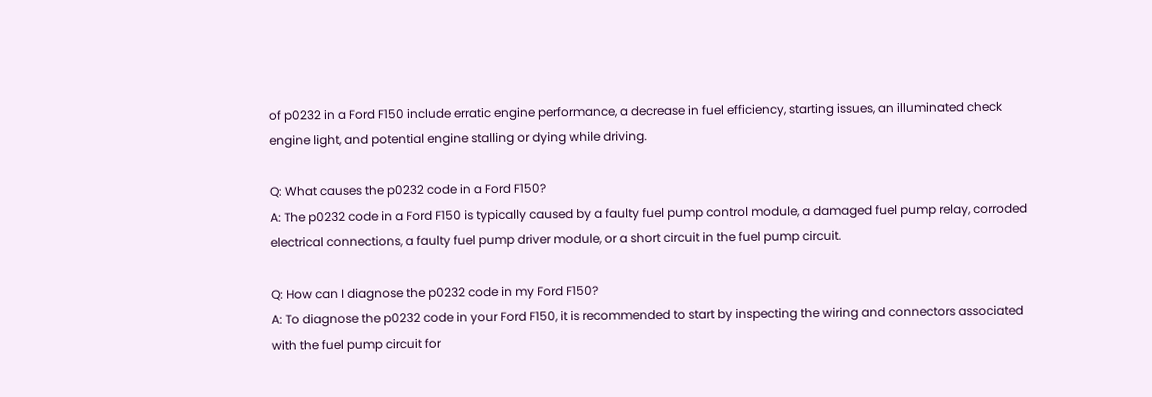of p0232 in a Ford F150 include erratic engine performance, a decrease in fuel efficiency, starting issues, an illuminated check engine light, and potential engine stalling or dying while driving.

Q: What causes the p0232 code in a Ford F150?
A: The p0232 code in a Ford F150 is typically caused by a faulty fuel pump control module, a damaged fuel pump relay, corroded electrical connections, a faulty fuel pump driver module, or a short circuit in the fuel pump circuit.

Q: How can I diagnose the p0232 code in my Ford F150?
A: To diagnose the p0232 code in your Ford F150, it is recommended to start by inspecting the wiring and connectors associated with the fuel pump circuit for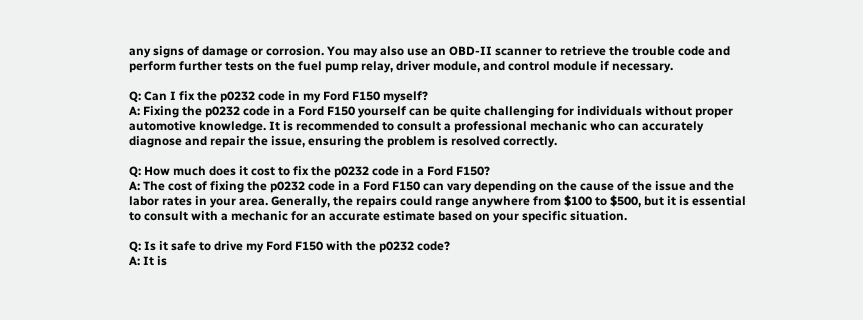any signs of damage or corrosion. You may also use an OBD-II scanner to retrieve the trouble code and perform further tests on the fuel pump relay, driver module, and control module if necessary.

Q: Can I fix the p0232 code in my Ford F150 myself?
A: Fixing the p0232 code in a Ford F150 yourself can be quite challenging for individuals without proper automotive knowledge. It is recommended to consult a professional mechanic who can accurately diagnose and repair the issue, ensuring the problem is resolved correctly.

Q: How much does it cost to fix the p0232 code in a Ford F150?
A: The cost of fixing the p0232 code in a Ford F150 can vary depending on the cause of the issue and the labor rates in your area. Generally, the repairs could range anywhere from $100 to $500, but it is essential to consult with a mechanic for an accurate estimate based on your specific situation.

Q: Is it safe to drive my Ford F150 with the p0232 code?
A: It is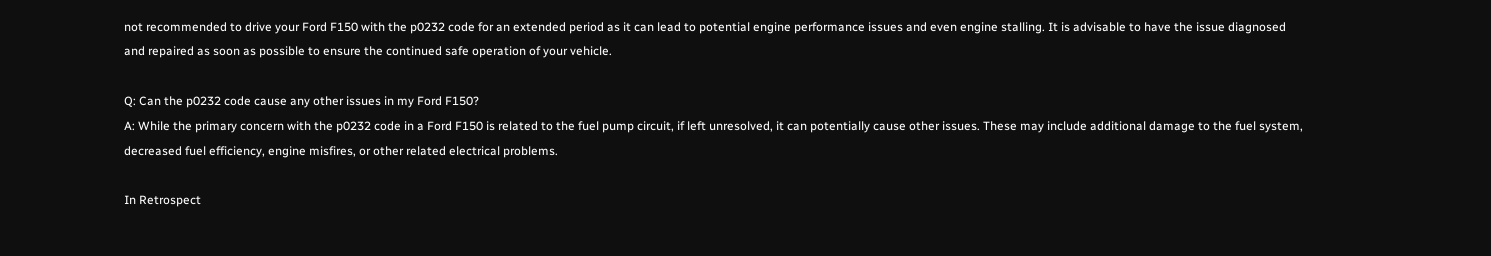not recommended to drive your Ford F150 with the p0232 code for an extended period as it can lead to potential engine performance issues and even engine stalling. It is advisable to have the issue diagnosed and repaired as soon as possible to ensure the continued safe operation of your vehicle.

Q: Can the p0232 code cause any other issues in my Ford F150?
A: While the primary concern with the p0232 code in a Ford F150 is related to the fuel pump circuit, if left unresolved, it can potentially cause other issues. These may include additional damage to the fuel system, decreased fuel efficiency, engine misfires, or other related electrical problems.

In Retrospect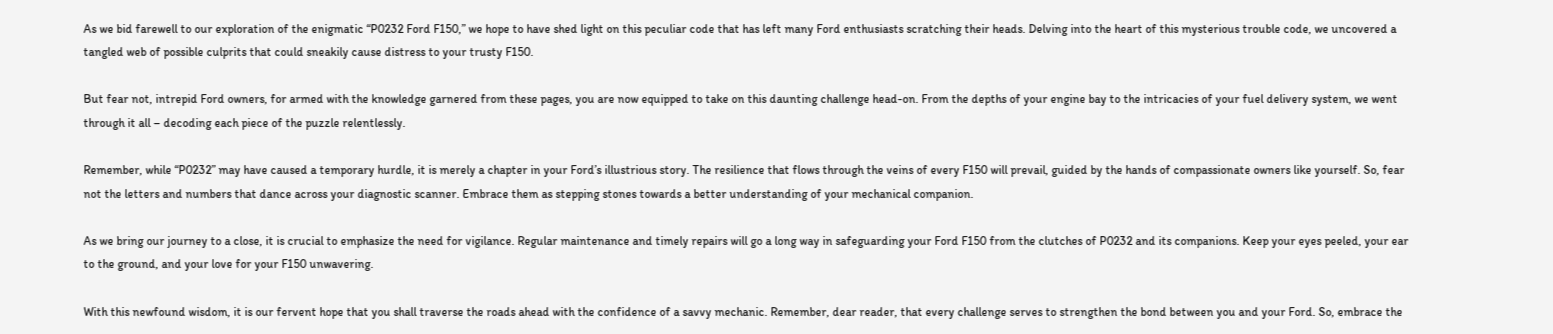As we bid farewell to our exploration of the enigmatic “P0232 Ford F150,” we hope to have shed light on this peculiar code that has left many Ford enthusiasts scratching their heads. Delving into the heart of this mysterious trouble code, we uncovered a tangled web of possible culprits that could sneakily cause distress to your trusty F150.

But fear not, intrepid Ford owners, for armed with the knowledge garnered from these pages, you are now equipped to take on this daunting challenge head-on. From the depths of your engine bay to the intricacies of your fuel delivery system, we went through it all – decoding each piece of the puzzle relentlessly.

Remember, while “P0232” may have caused a temporary hurdle, it is merely a chapter in your Ford’s illustrious story. The resilience that flows through the veins of every F150 will prevail, guided by the hands of compassionate owners like yourself. So, fear not the letters and numbers that dance across your diagnostic scanner. Embrace them as stepping stones towards a better understanding of your mechanical companion.

As we bring our journey to a close, it is crucial to emphasize the need for vigilance. Regular maintenance and timely repairs will go a long way in safeguarding your Ford F150 from the clutches of P0232 and its companions. Keep your eyes peeled, your ear to the ground, and your love for your F150 unwavering.

With this newfound wisdom, it is our fervent hope that you shall traverse the roads ahead with the confidence of a savvy mechanic. Remember, dear reader, that every challenge serves to strengthen the bond between you and your Ford. So, embrace the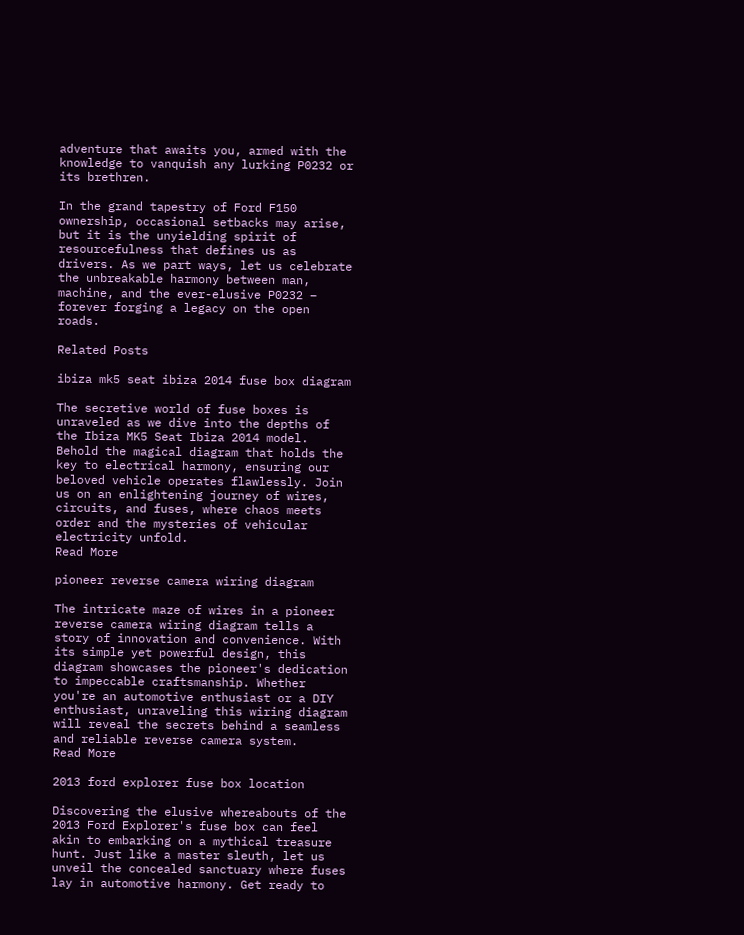adventure that awaits you, armed with the knowledge to vanquish any lurking P0232 or its brethren.

In the grand tapestry of Ford F150 ownership, occasional setbacks may arise, but it is the unyielding spirit of resourcefulness that defines us as drivers. As we part ways, let us celebrate the unbreakable harmony between man, machine, and the ever-elusive P0232 – forever forging a legacy on the open roads.

Related Posts

ibiza mk5 seat ibiza 2014 fuse box diagram

The secretive world of fuse boxes is unraveled as we dive into the depths of the Ibiza MK5 Seat Ibiza 2014 model. Behold the magical diagram that holds the key to electrical harmony, ensuring our beloved vehicle operates flawlessly. Join us on an enlightening journey of wires, circuits, and fuses, where chaos meets order and the mysteries of vehicular electricity unfold.
Read More

pioneer reverse camera wiring diagram

The intricate maze of wires in a pioneer reverse camera wiring diagram tells a story of innovation and convenience. With its simple yet powerful design, this diagram showcases the pioneer's dedication to impeccable craftsmanship. Whether you're an automotive enthusiast or a DIY enthusiast, unraveling this wiring diagram will reveal the secrets behind a seamless and reliable reverse camera system.
Read More

2013 ford explorer fuse box location

Discovering the elusive whereabouts of the 2013 Ford Explorer's fuse box can feel akin to embarking on a mythical treasure hunt. Just like a master sleuth, let us unveil the concealed sanctuary where fuses lay in automotive harmony. Get ready to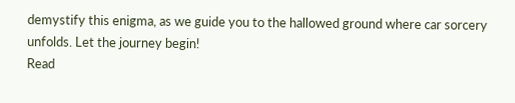demystify this enigma, as we guide you to the hallowed ground where car sorcery unfolds. Let the journey begin!
Read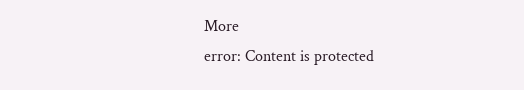More
error: Content is protected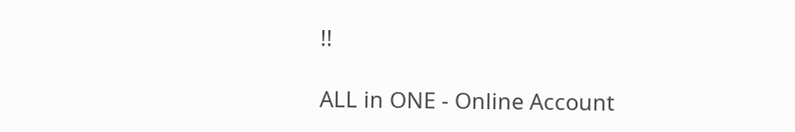!!

ALL in ONE - Online Account